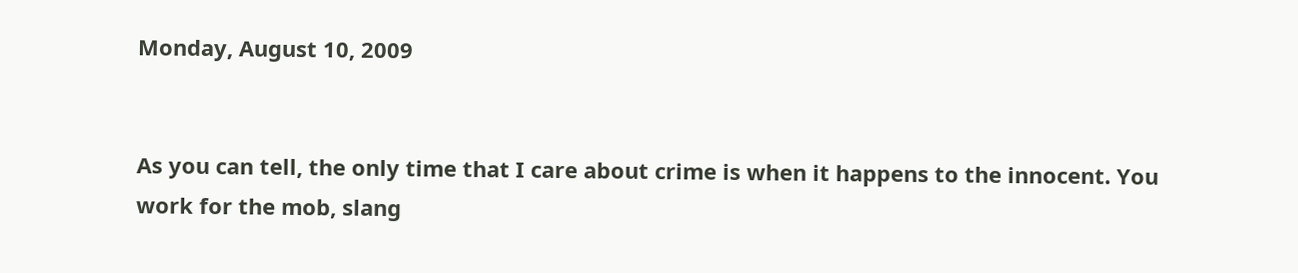Monday, August 10, 2009


As you can tell, the only time that I care about crime is when it happens to the innocent. You work for the mob, slang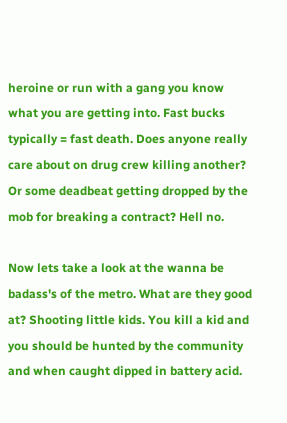heroine or run with a gang you know what you are getting into. Fast bucks typically = fast death. Does anyone really care about on drug crew killing another? Or some deadbeat getting dropped by the mob for breaking a contract? Hell no.

Now lets take a look at the wanna be badass's of the metro. What are they good at? Shooting little kids. You kill a kid and you should be hunted by the community and when caught dipped in battery acid.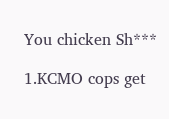You chicken Sh***

1.KCMO cops get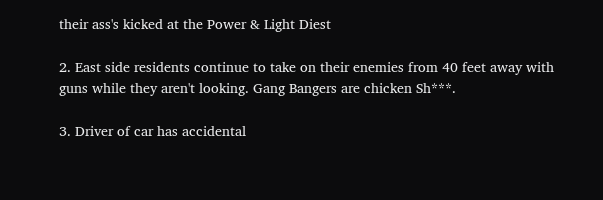their ass's kicked at the Power & Light Diest

2. East side residents continue to take on their enemies from 40 feet away with guns while they aren't looking. Gang Bangers are chicken Sh***.

3. Driver of car has accidental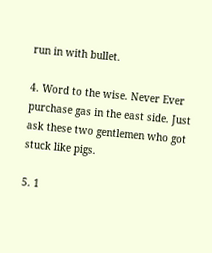run in with bullet.

4. Word to the wise. Never Ever purchase gas in the east side. Just ask these two gentlemen who got stuck like pigs.

5. 1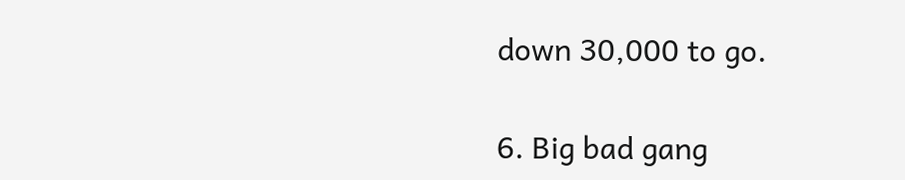down 30,000 to go.

6. Big bad gang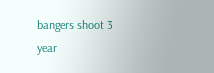bangers shoot 3 year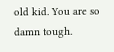old kid. You are so damn tough.